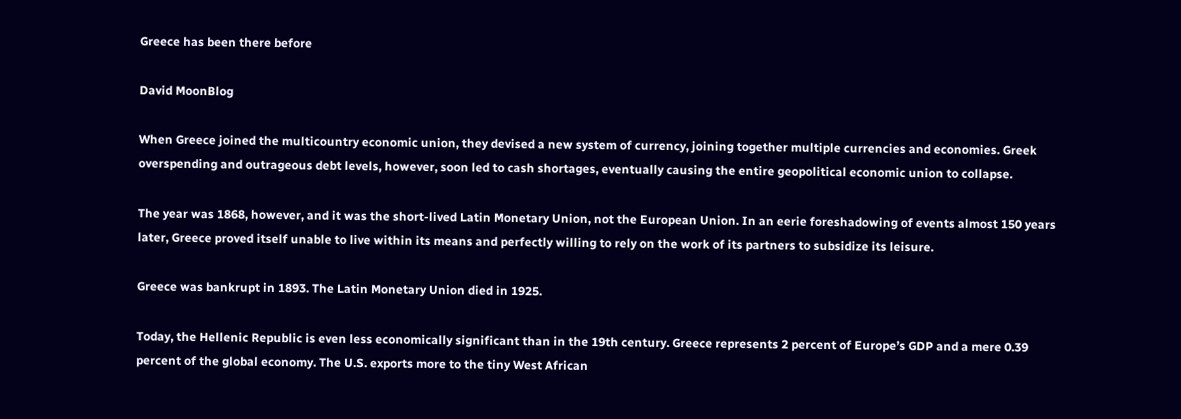Greece has been there before

David MoonBlog

When Greece joined the multicountry economic union, they devised a new system of currency, joining together multiple currencies and economies. Greek overspending and outrageous debt levels, however, soon led to cash shortages, eventually causing the entire geopolitical economic union to collapse.

The year was 1868, however, and it was the short-lived Latin Monetary Union, not the European Union. In an eerie foreshadowing of events almost 150 years later, Greece proved itself unable to live within its means and perfectly willing to rely on the work of its partners to subsidize its leisure.

Greece was bankrupt in 1893. The Latin Monetary Union died in 1925.

Today, the Hellenic Republic is even less economically significant than in the 19th century. Greece represents 2 percent of Europe’s GDP and a mere 0.39 percent of the global economy. The U.S. exports more to the tiny West African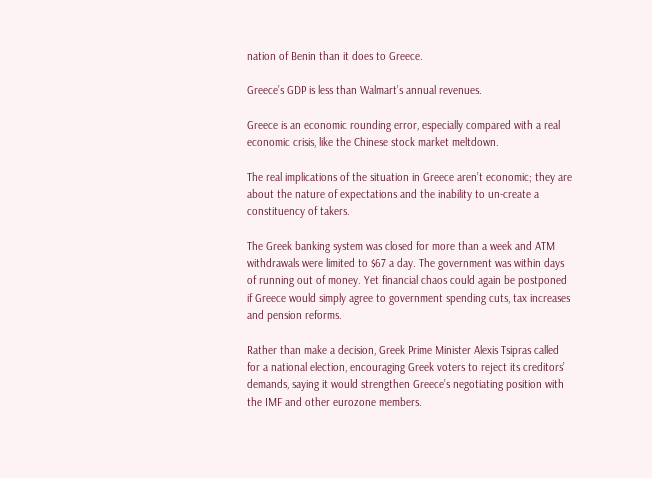nation of Benin than it does to Greece.

Greece’s GDP is less than Walmart’s annual revenues.

Greece is an economic rounding error, especially compared with a real economic crisis, like the Chinese stock market meltdown.

The real implications of the situation in Greece aren’t economic; they are about the nature of expectations and the inability to un-create a constituency of takers.

The Greek banking system was closed for more than a week and ATM withdrawals were limited to $67 a day. The government was within days of running out of money. Yet financial chaos could again be postponed if Greece would simply agree to government spending cuts, tax increases and pension reforms.

Rather than make a decision, Greek Prime Minister Alexis Tsipras called for a national election, encouraging Greek voters to reject its creditors’ demands, saying it would strengthen Greece’s negotiating position with the IMF and other eurozone members.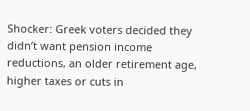Shocker: Greek voters decided they didn’t want pension income reductions, an older retirement age, higher taxes or cuts in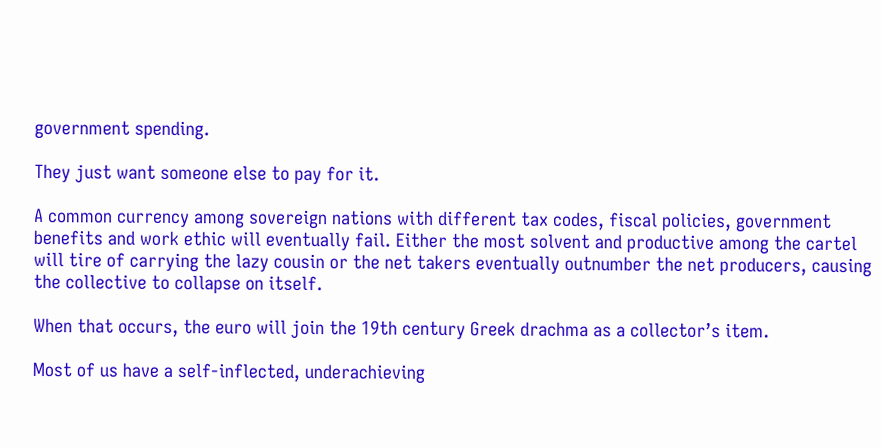government spending.

They just want someone else to pay for it.

A common currency among sovereign nations with different tax codes, fiscal policies, government benefits and work ethic will eventually fail. Either the most solvent and productive among the cartel will tire of carrying the lazy cousin or the net takers eventually outnumber the net producers, causing the collective to collapse on itself.

When that occurs, the euro will join the 19th century Greek drachma as a collector’s item.

Most of us have a self-inflected, underachieving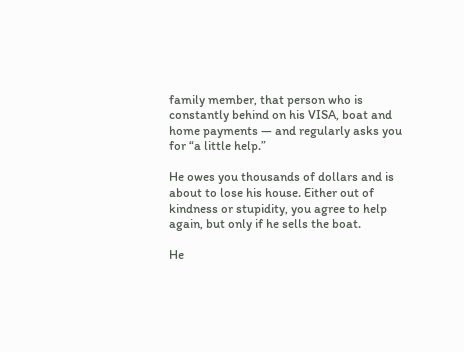family member, that person who is constantly behind on his VISA, boat and home payments — and regularly asks you for “a little help.”

He owes you thousands of dollars and is about to lose his house. Either out of kindness or stupidity, you agree to help again, but only if he sells the boat.

He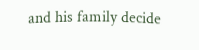and his family decide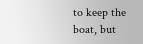to keep the boat, but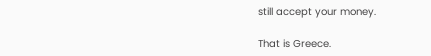still accept your money.

That is Greece.